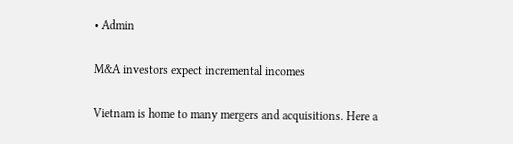• Admin

M&A investors expect incremental incomes

Vietnam is home to many mergers and acquisitions. Here a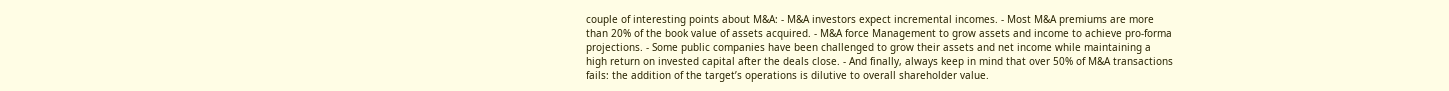couple of interesting points about M&A: - M&A investors expect incremental incomes. - Most M&A premiums are more than 20% of the book value of assets acquired. - M&A force Management to grow assets and income to achieve pro-forma projections. - Some public companies have been challenged to grow their assets and net income while maintaining a high return on invested capital after the deals close. - And finally, always keep in mind that over 50% of M&A transactions fails: the addition of the target’s operations is dilutive to overall shareholder value.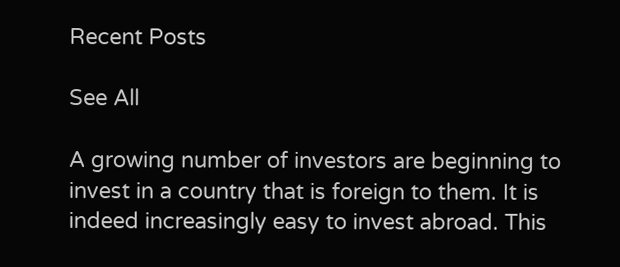Recent Posts

See All

A growing number of investors are beginning to invest in a country that is foreign to them. It is indeed increasingly easy to invest abroad. This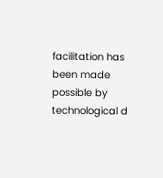facilitation has been made possible by technological d